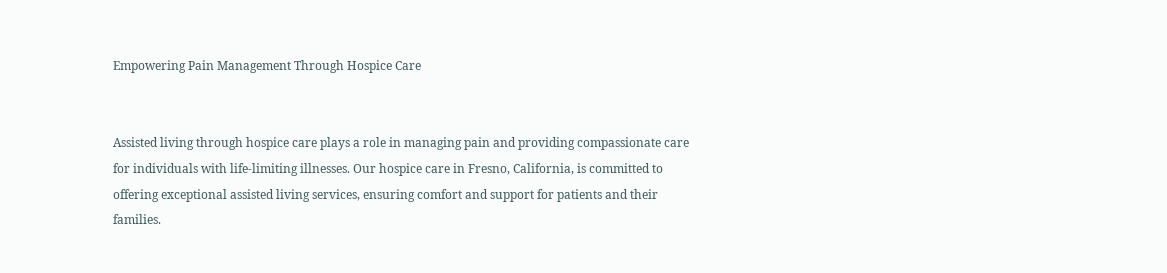Empowering Pain Management Through Hospice Care


Assisted living through hospice care plays a role in managing pain and providing compassionate care for individuals with life-limiting illnesses. Our hospice care in Fresno, California, is committed to offering exceptional assisted living services, ensuring comfort and support for patients and their families.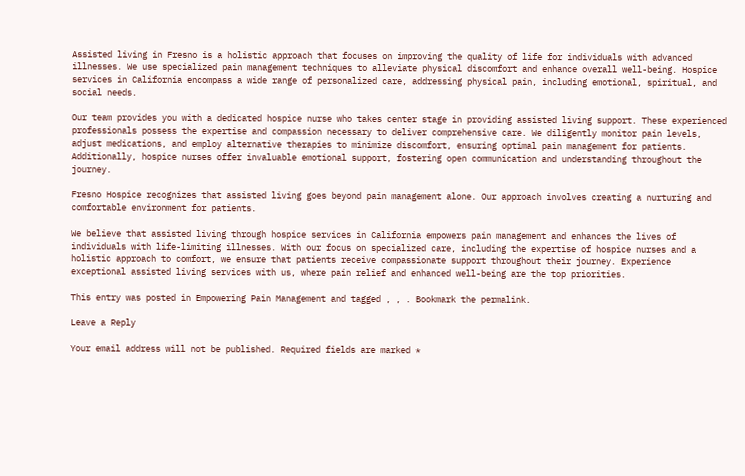Assisted living in Fresno is a holistic approach that focuses on improving the quality of life for individuals with advanced illnesses. We use specialized pain management techniques to alleviate physical discomfort and enhance overall well-being. Hospice services in California encompass a wide range of personalized care, addressing physical pain, including emotional, spiritual, and social needs.

Our team provides you with a dedicated hospice nurse who takes center stage in providing assisted living support. These experienced professionals possess the expertise and compassion necessary to deliver comprehensive care. We diligently monitor pain levels, adjust medications, and employ alternative therapies to minimize discomfort, ensuring optimal pain management for patients. Additionally, hospice nurses offer invaluable emotional support, fostering open communication and understanding throughout the journey.

Fresno Hospice recognizes that assisted living goes beyond pain management alone. Our approach involves creating a nurturing and comfortable environment for patients.

We believe that assisted living through hospice services in California empowers pain management and enhances the lives of individuals with life-limiting illnesses. With our focus on specialized care, including the expertise of hospice nurses and a holistic approach to comfort, we ensure that patients receive compassionate support throughout their journey. Experience exceptional assisted living services with us, where pain relief and enhanced well-being are the top priorities.

This entry was posted in Empowering Pain Management and tagged , , . Bookmark the permalink.

Leave a Reply

Your email address will not be published. Required fields are marked *